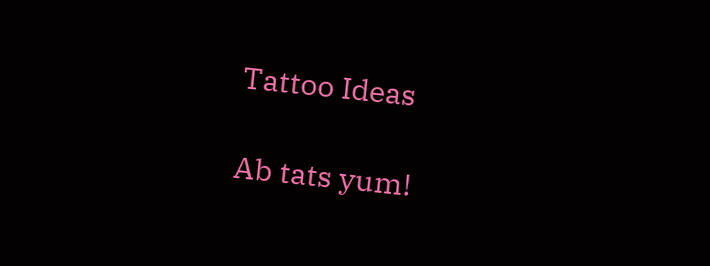Tattoo Ideas

Ab tats yum!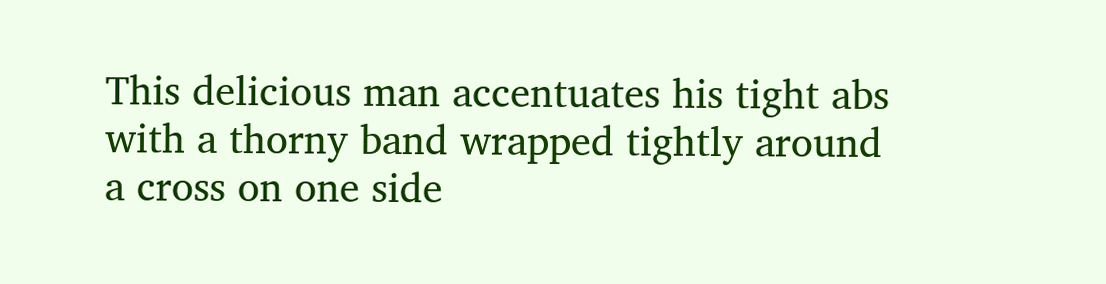This delicious man accentuates his tight abs with a thorny band wrapped tightly around a cross on one side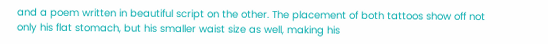and a poem written in beautiful script on the other. The placement of both tattoos show off not only his flat stomach, but his smaller waist size as well, making his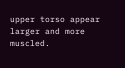upper torso appear larger and more muscled.